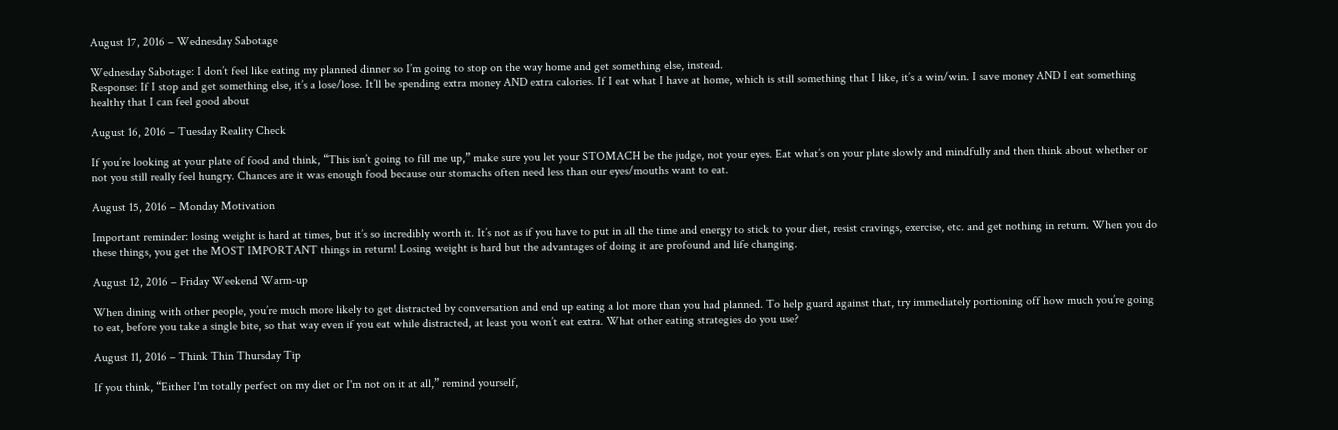August 17, 2016 – Wednesday Sabotage

Wednesday Sabotage: I don’t feel like eating my planned dinner so I’m going to stop on the way home and get something else, instead.
Response: If I stop and get something else, it’s a lose/lose. It’ll be spending extra money AND extra calories. If I eat what I have at home, which is still something that I like, it’s a win/win. I save money AND I eat something healthy that I can feel good about

August 16, 2016 – Tuesday Reality Check

If you’re looking at your plate of food and think, “This isn’t going to fill me up,” make sure you let your STOMACH be the judge, not your eyes. Eat what’s on your plate slowly and mindfully and then think about whether or not you still really feel hungry. Chances are it was enough food because our stomachs often need less than our eyes/mouths want to eat.

August 15, 2016 – Monday Motivation

Important reminder: losing weight is hard at times, but it’s so incredibly worth it. It’s not as if you have to put in all the time and energy to stick to your diet, resist cravings, exercise, etc. and get nothing in return. When you do these things, you get the MOST IMPORTANT things in return! Losing weight is hard but the advantages of doing it are profound and life changing.

August 12, 2016 – Friday Weekend Warm-up

When dining with other people, you’re much more likely to get distracted by conversation and end up eating a lot more than you had planned. To help guard against that, try immediately portioning off how much you’re going to eat, before you take a single bite, so that way even if you eat while distracted, at least you won’t eat extra. What other eating strategies do you use?

August 11, 2016 – Think Thin Thursday Tip

If you think, “Either I'm totally perfect on my diet or I'm not on it at all,” remind yourself,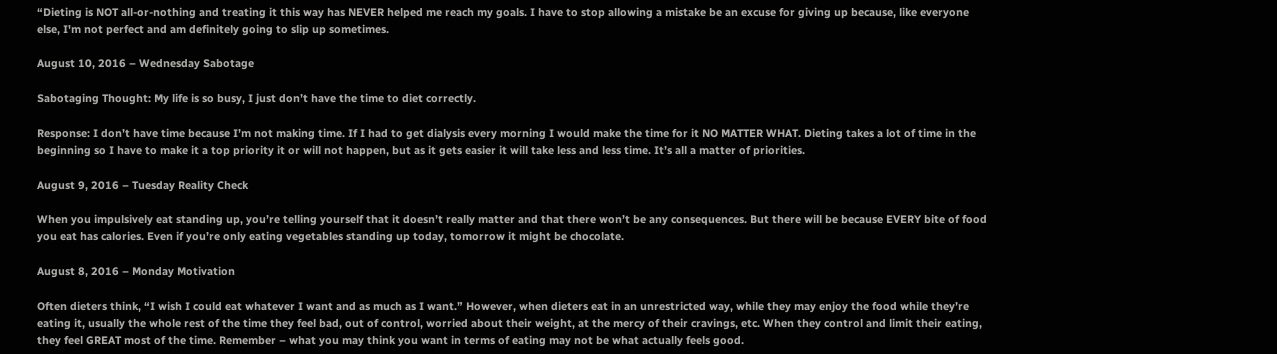“Dieting is NOT all-or-nothing and treating it this way has NEVER helped me reach my goals. I have to stop allowing a mistake be an excuse for giving up because, like everyone else, I'm not perfect and am definitely going to slip up sometimes.

August 10, 2016 – Wednesday Sabotage

Sabotaging Thought: My life is so busy, I just don’t have the time to diet correctly.

Response: I don’t have time because I’m not making time. If I had to get dialysis every morning I would make the time for it NO MATTER WHAT. Dieting takes a lot of time in the beginning so I have to make it a top priority it or will not happen, but as it gets easier it will take less and less time. It’s all a matter of priorities.

August 9, 2016 – Tuesday Reality Check

When you impulsively eat standing up, you’re telling yourself that it doesn’t really matter and that there won’t be any consequences. But there will be because EVERY bite of food you eat has calories. Even if you’re only eating vegetables standing up today, tomorrow it might be chocolate.

August 8, 2016 – Monday Motivation

Often dieters think, “I wish I could eat whatever I want and as much as I want.” However, when dieters eat in an unrestricted way, while they may enjoy the food while they’re eating it, usually the whole rest of the time they feel bad, out of control, worried about their weight, at the mercy of their cravings, etc. When they control and limit their eating, they feel GREAT most of the time. Remember – what you may think you want in terms of eating may not be what actually feels good.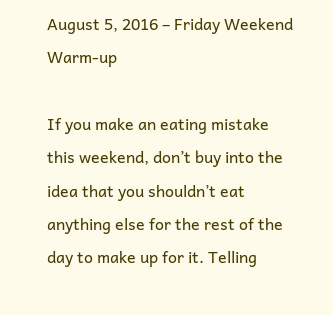August 5, 2016 – Friday Weekend Warm-up

If you make an eating mistake this weekend, don’t buy into the idea that you shouldn’t eat anything else for the rest of the day to make up for it. Telling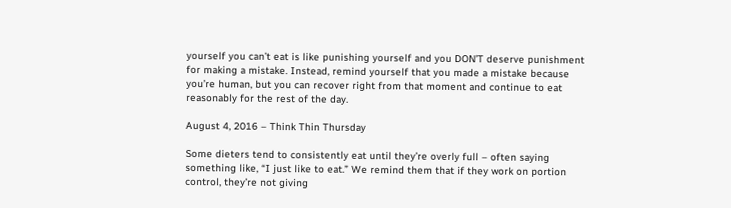yourself you can’t eat is like punishing yourself and you DON’T deserve punishment for making a mistake. Instead, remind yourself that you made a mistake because you’re human, but you can recover right from that moment and continue to eat reasonably for the rest of the day.

August 4, 2016 – Think Thin Thursday

Some dieters tend to consistently eat until they’re overly full – often saying something like, “I just like to eat.” We remind them that if they work on portion control, they’re not giving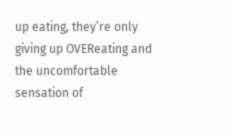up eating, they’re only giving up OVEReating and the uncomfortable sensation of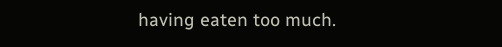having eaten too much.